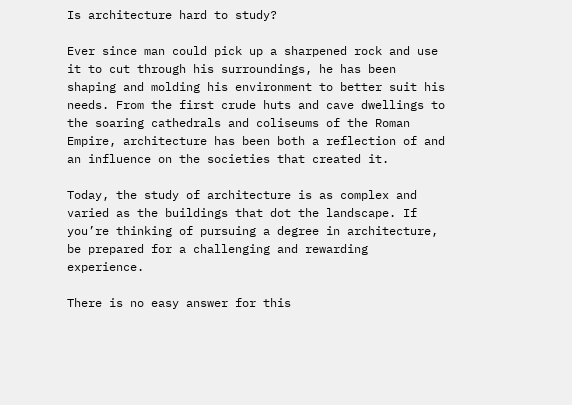Is architecture hard to study?

Ever since man could pick up a sharpened rock and use it to cut through his surroundings, he has been shaping and molding his environment to better suit his needs. From the first crude huts and cave dwellings to the soaring cathedrals and coliseums of the Roman Empire, architecture has been both a reflection of and an influence on the societies that created it.

Today, the study of architecture is as complex and varied as the buildings that dot the landscape. If you’re thinking of pursuing a degree in architecture, be prepared for a challenging and rewarding experience.

There is no easy answer for this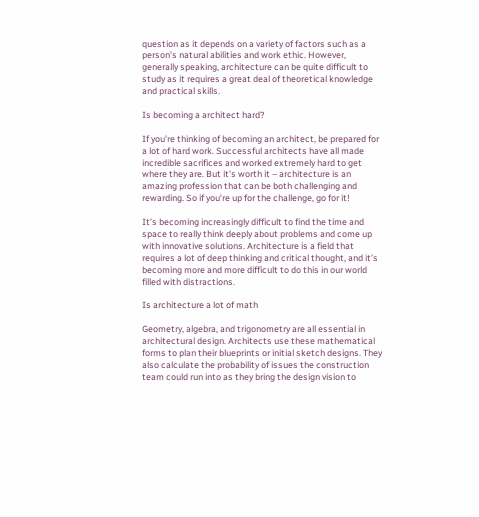question as it depends on a variety of factors such as a person’s natural abilities and work ethic. However, generally speaking, architecture can be quite difficult to study as it requires a great deal of theoretical knowledge and practical skills.

Is becoming a architect hard?

If you’re thinking of becoming an architect, be prepared for a lot of hard work. Successful architects have all made incredible sacrifices and worked extremely hard to get where they are. But it’s worth it – architecture is an amazing profession that can be both challenging and rewarding. So if you’re up for the challenge, go for it!

It’s becoming increasingly difficult to find the time and space to really think deeply about problems and come up with innovative solutions. Architecture is a field that requires a lot of deep thinking and critical thought, and it’s becoming more and more difficult to do this in our world filled with distractions.

Is architecture a lot of math

Geometry, algebra, and trigonometry are all essential in architectural design. Architects use these mathematical forms to plan their blueprints or initial sketch designs. They also calculate the probability of issues the construction team could run into as they bring the design vision to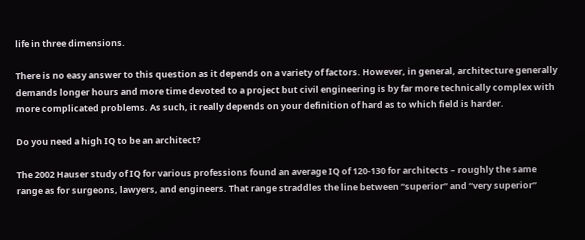life in three dimensions.

There is no easy answer to this question as it depends on a variety of factors. However, in general, architecture generally demands longer hours and more time devoted to a project but civil engineering is by far more technically complex with more complicated problems. As such, it really depends on your definition of hard as to which field is harder.

Do you need a high IQ to be an architect?

The 2002 Hauser study of IQ for various professions found an average IQ of 120-130 for architects – roughly the same range as for surgeons, lawyers, and engineers. That range straddles the line between “superior” and “very superior”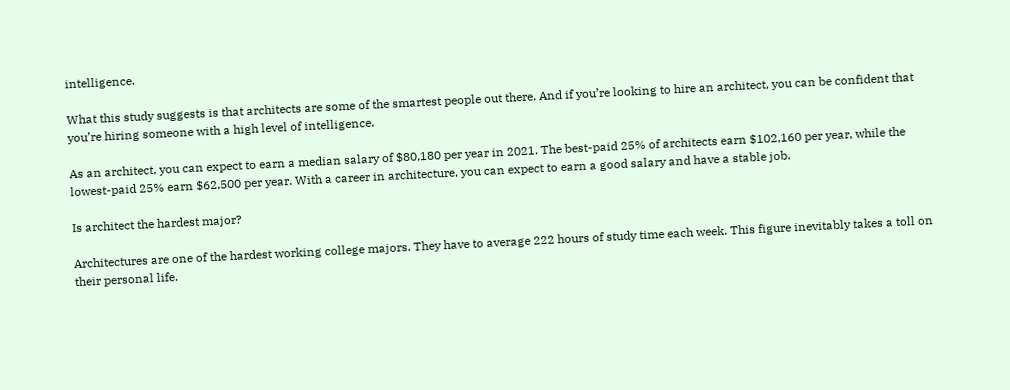intelligence.

What this study suggests is that architects are some of the smartest people out there. And if you’re looking to hire an architect, you can be confident that you’re hiring someone with a high level of intelligence.

As an architect, you can expect to earn a median salary of $80,180 per year in 2021. The best-paid 25% of architects earn $102,160 per year, while the lowest-paid 25% earn $62,500 per year. With a career in architecture, you can expect to earn a good salary and have a stable job.

Is architect the hardest major?

Architectures are one of the hardest working college majors. They have to average 222 hours of study time each week. This figure inevitably takes a toll on their personal life.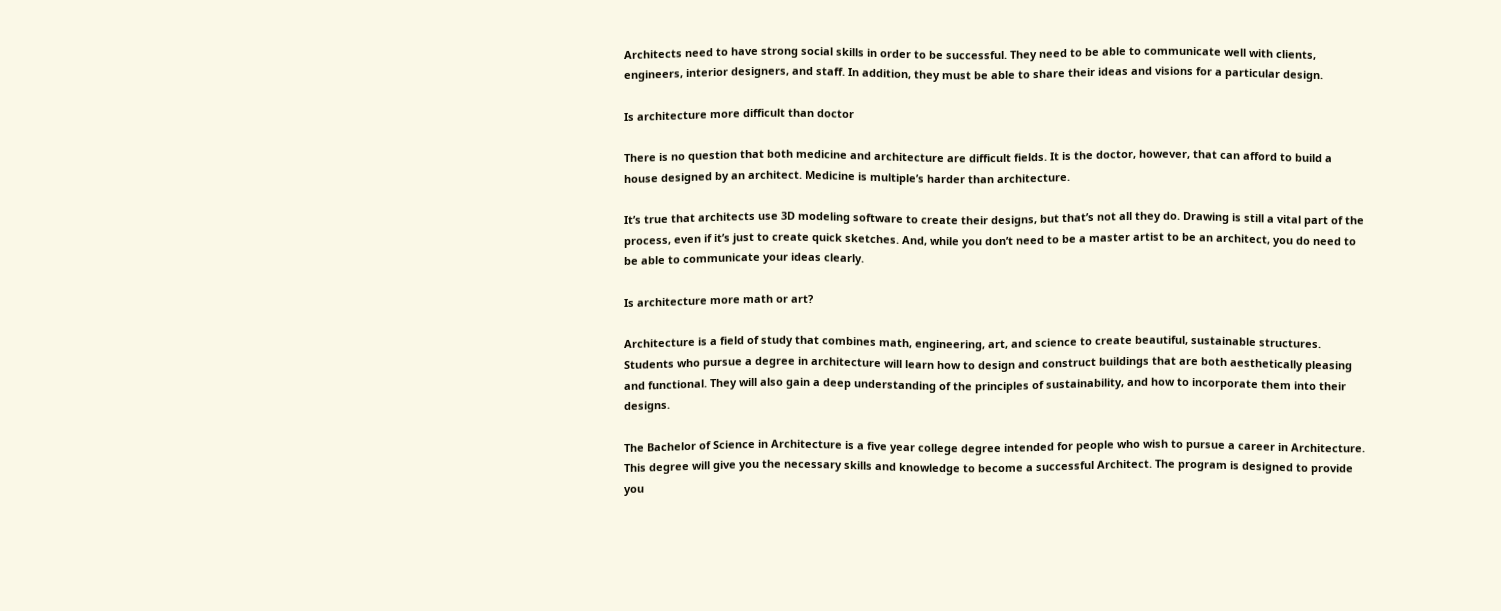Architects need to have strong social skills in order to be successful. They need to be able to communicate well with clients, engineers, interior designers, and staff. In addition, they must be able to share their ideas and visions for a particular design.

Is architecture more difficult than doctor

There is no question that both medicine and architecture are difficult fields. It is the doctor, however, that can afford to build a house designed by an architect. Medicine is multiple’s harder than architecture.

It’s true that architects use 3D modeling software to create their designs, but that’s not all they do. Drawing is still a vital part of the process, even if it’s just to create quick sketches. And, while you don’t need to be a master artist to be an architect, you do need to be able to communicate your ideas clearly.

Is architecture more math or art?

Architecture is a field of study that combines math, engineering, art, and science to create beautiful, sustainable structures. Students who pursue a degree in architecture will learn how to design and construct buildings that are both aesthetically pleasing and functional. They will also gain a deep understanding of the principles of sustainability, and how to incorporate them into their designs.

The Bachelor of Science in Architecture is a five year college degree intended for people who wish to pursue a career in Architecture. This degree will give you the necessary skills and knowledge to become a successful Architect. The program is designed to provide you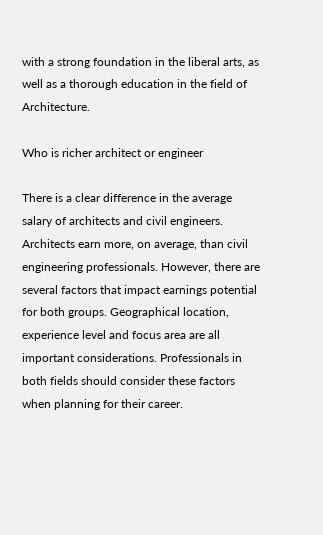with a strong foundation in the liberal arts, as well as a thorough education in the field of Architecture.

Who is richer architect or engineer

There is a clear difference in the average salary of architects and civil engineers. Architects earn more, on average, than civil engineering professionals. However, there are several factors that impact earnings potential for both groups. Geographical location, experience level and focus area are all important considerations. Professionals in both fields should consider these factors when planning for their career.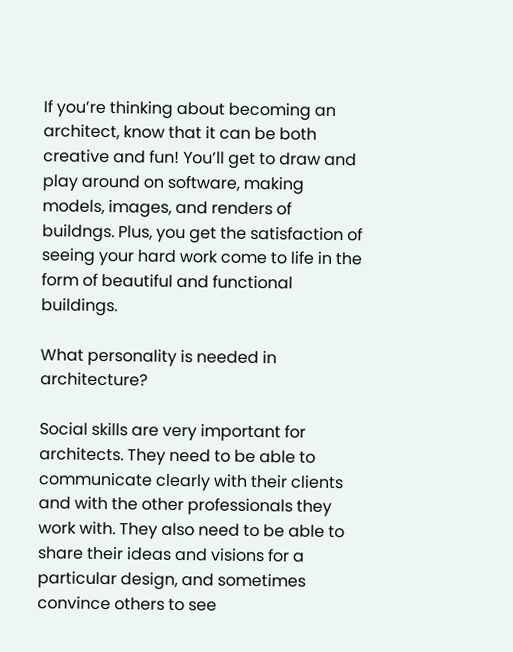If you’re thinking about becoming an architect, know that it can be both creative and fun! You’ll get to draw and play around on software, making models, images, and renders of buildngs. Plus, you get the satisfaction of seeing your hard work come to life in the form of beautiful and functional buildings.

What personality is needed in architecture?

Social skills are very important for architects. They need to be able to communicate clearly with their clients and with the other professionals they work with. They also need to be able to share their ideas and visions for a particular design, and sometimes convince others to see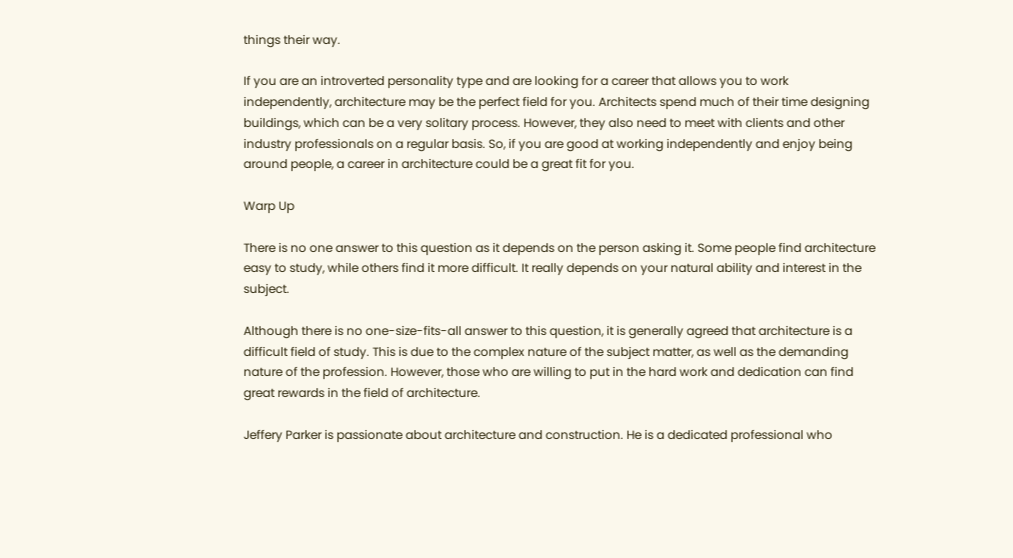things their way.

If you are an introverted personality type and are looking for a career that allows you to work independently, architecture may be the perfect field for you. Architects spend much of their time designing buildings, which can be a very solitary process. However, they also need to meet with clients and other industry professionals on a regular basis. So, if you are good at working independently and enjoy being around people, a career in architecture could be a great fit for you.

Warp Up

There is no one answer to this question as it depends on the person asking it. Some people find architecture easy to study, while others find it more difficult. It really depends on your natural ability and interest in the subject.

Although there is no one-size-fits-all answer to this question, it is generally agreed that architecture is a difficult field of study. This is due to the complex nature of the subject matter, as well as the demanding nature of the profession. However, those who are willing to put in the hard work and dedication can find great rewards in the field of architecture.

Jeffery Parker is passionate about architecture and construction. He is a dedicated professional who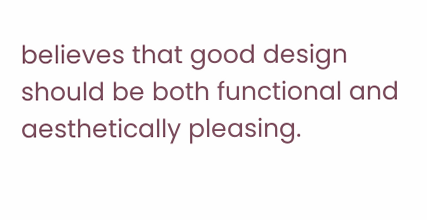believes that good design should be both functional and aesthetically pleasing.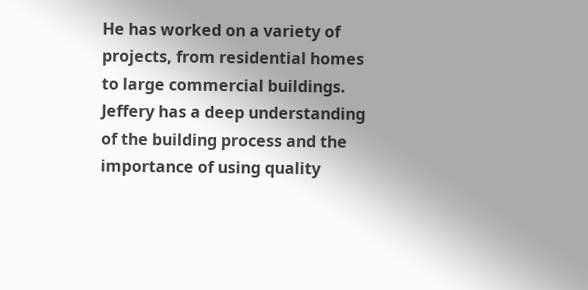He has worked on a variety of projects, from residential homes to large commercial buildings. Jeffery has a deep understanding of the building process and the importance of using quality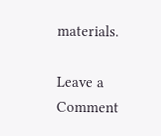materials.

Leave a Comment